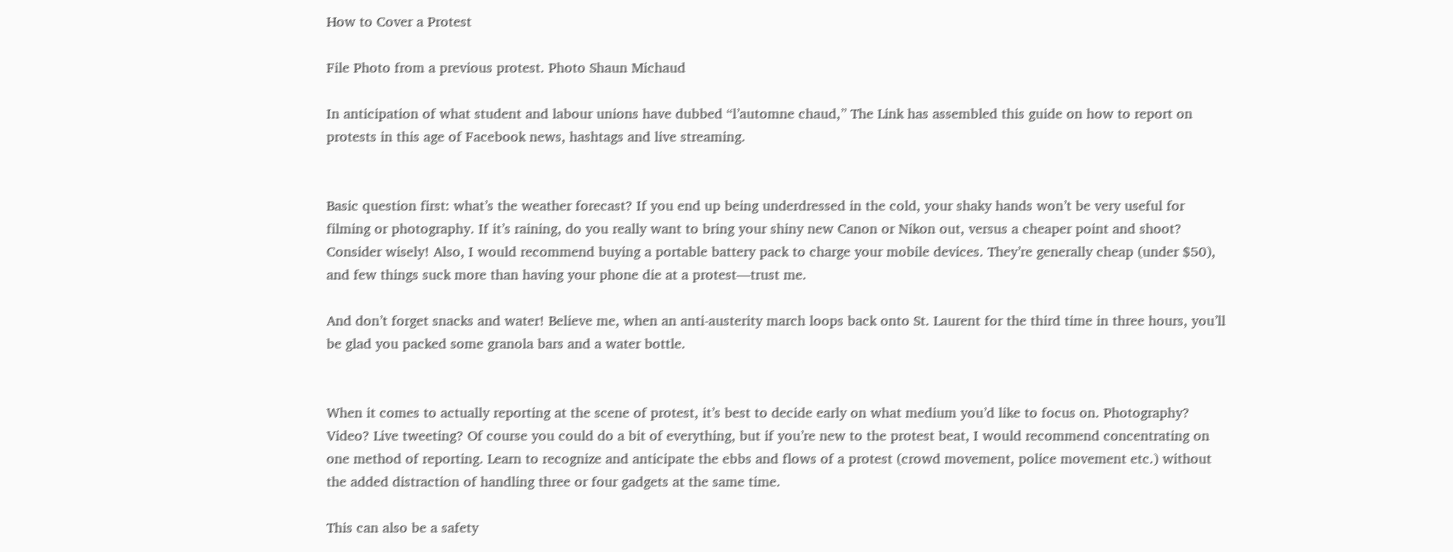How to Cover a Protest

File Photo from a previous protest. Photo Shaun Michaud

In anticipation of what student and labour unions have dubbed “l’automne chaud,” The Link has assembled this guide on how to report on protests in this age of Facebook news, hashtags and live streaming.


Basic question first: what’s the weather forecast? If you end up being underdressed in the cold, your shaky hands won’t be very useful for filming or photography. If it’s raining, do you really want to bring your shiny new Canon or Nikon out, versus a cheaper point and shoot? Consider wisely! Also, I would recommend buying a portable battery pack to charge your mobile devices. They’re generally cheap (under $50), and few things suck more than having your phone die at a protest—trust me.

And don’t forget snacks and water! Believe me, when an anti-austerity march loops back onto St. Laurent for the third time in three hours, you’ll be glad you packed some granola bars and a water bottle.


When it comes to actually reporting at the scene of protest, it’s best to decide early on what medium you’d like to focus on. Photography? Video? Live tweeting? Of course you could do a bit of everything, but if you’re new to the protest beat, I would recommend concentrating on one method of reporting. Learn to recognize and anticipate the ebbs and flows of a protest (crowd movement, police movement etc.) without the added distraction of handling three or four gadgets at the same time.

This can also be a safety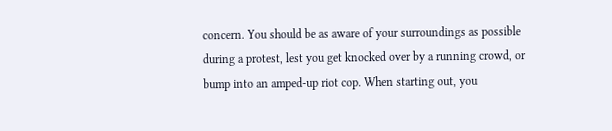concern. You should be as aware of your surroundings as possible during a protest, lest you get knocked over by a running crowd, or bump into an amped-up riot cop. When starting out, you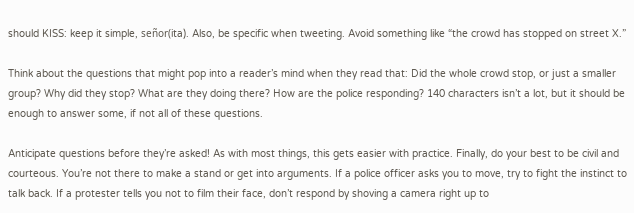should KISS: keep it simple, señor(ita). Also, be specific when tweeting. Avoid something like “the crowd has stopped on street X.”

Think about the questions that might pop into a reader’s mind when they read that: Did the whole crowd stop, or just a smaller group? Why did they stop? What are they doing there? How are the police responding? 140 characters isn’t a lot, but it should be enough to answer some, if not all of these questions.

Anticipate questions before they’re asked! As with most things, this gets easier with practice. Finally, do your best to be civil and courteous. You’re not there to make a stand or get into arguments. If a police officer asks you to move, try to fight the instinct to talk back. If a protester tells you not to film their face, don’t respond by shoving a camera right up to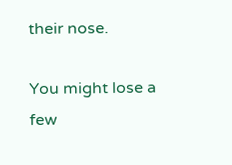their nose.

You might lose a few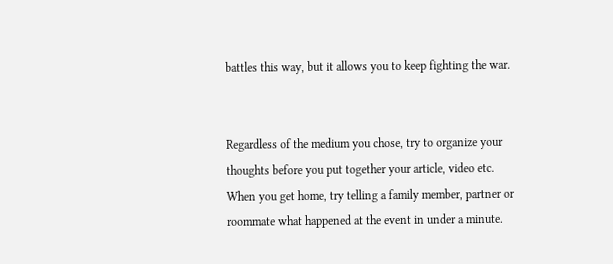battles this way, but it allows you to keep fighting the war.


Regardless of the medium you chose, try to organize your thoughts before you put together your article, video etc. When you get home, try telling a family member, partner or roommate what happened at the event in under a minute.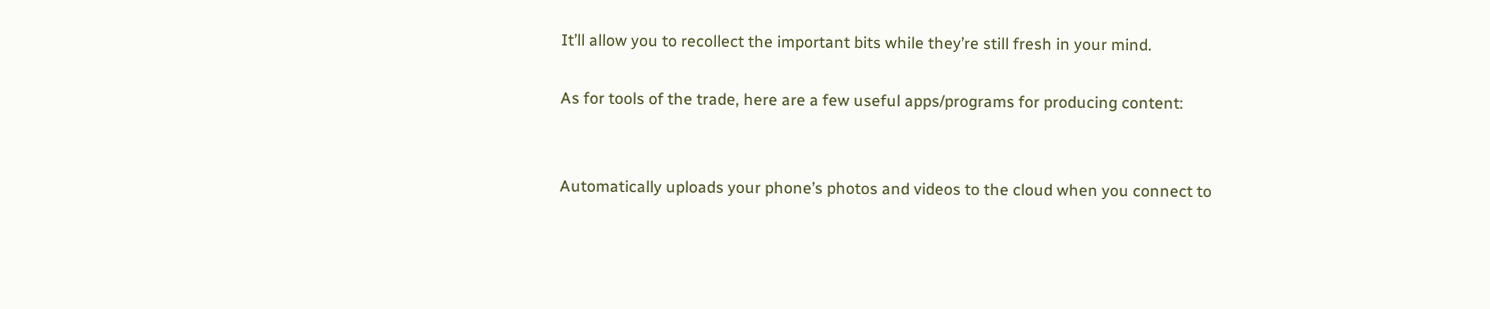It’ll allow you to recollect the important bits while they’re still fresh in your mind.

As for tools of the trade, here are a few useful apps/programs for producing content:


Automatically uploads your phone’s photos and videos to the cloud when you connect to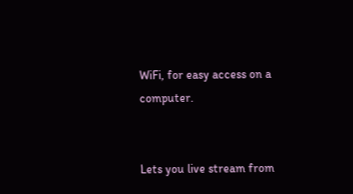WiFi, for easy access on a computer.


Lets you live stream from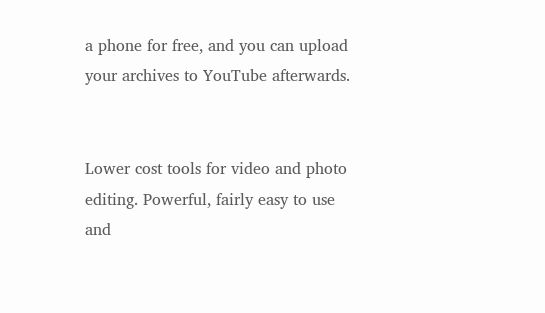a phone for free, and you can upload your archives to YouTube afterwards.


Lower cost tools for video and photo editing. Powerful, fairly easy to use and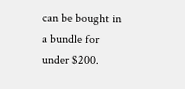can be bought in a bundle for under $200.